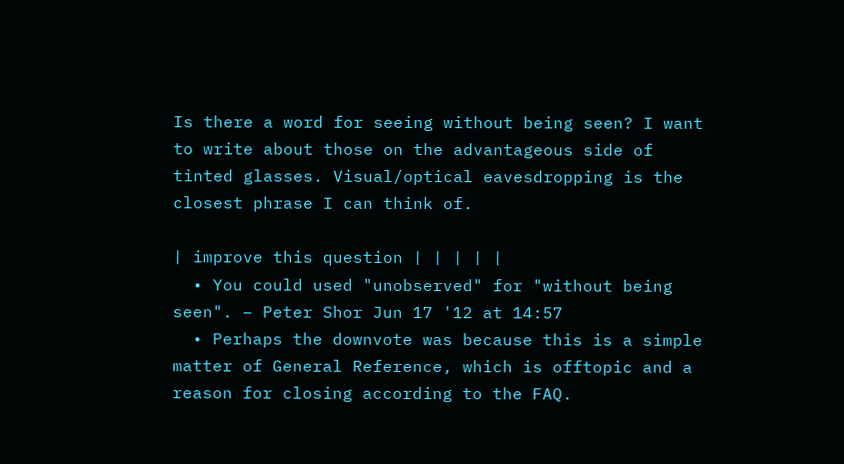Is there a word for seeing without being seen? I want to write about those on the advantageous side of tinted glasses. Visual/optical eavesdropping is the closest phrase I can think of.

| improve this question | | | | |
  • You could used "unobserved" for "without being seen". – Peter Shor Jun 17 '12 at 14:57
  • Perhaps the downvote was because this is a simple matter of General Reference, which is offtopic and a reason for closing according to the FAQ.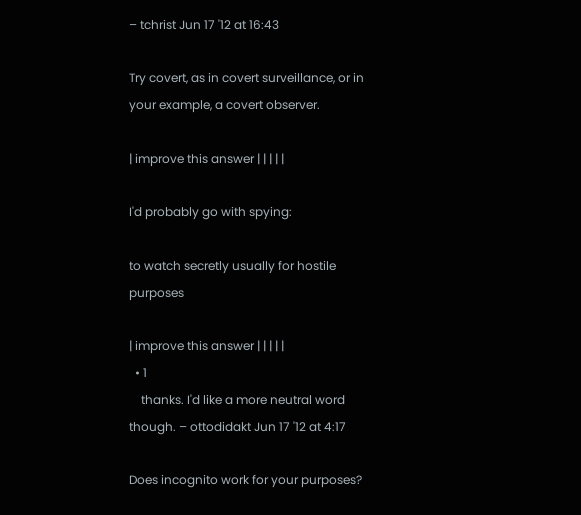– tchrist Jun 17 '12 at 16:43

Try covert, as in covert surveillance, or in your example, a covert observer.

| improve this answer | | | | |

I'd probably go with spying:

to watch secretly usually for hostile purposes

| improve this answer | | | | |
  • 1
    thanks. I'd like a more neutral word though. – ottodidakt Jun 17 '12 at 4:17

Does incognito work for your purposes?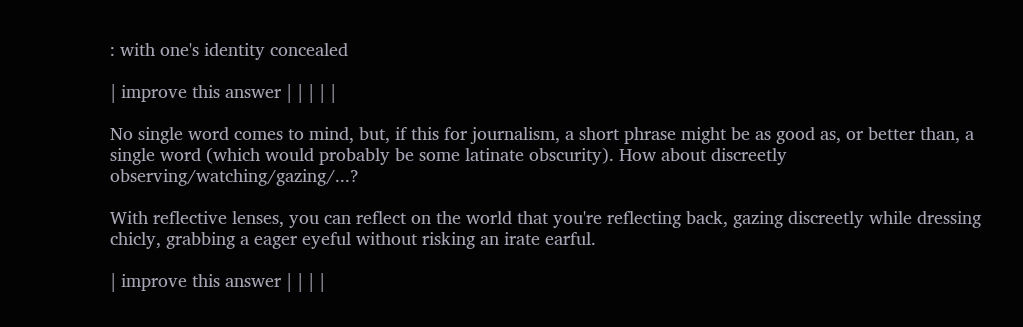: with one's identity concealed

| improve this answer | | | | |

No single word comes to mind, but, if this for journalism, a short phrase might be as good as, or better than, a single word (which would probably be some latinate obscurity). How about discreetly observing/watching/gazing/...?

With reflective lenses, you can reflect on the world that you're reflecting back, gazing discreetly while dressing chicly, grabbing a eager eyeful without risking an irate earful.

| improve this answer | | | |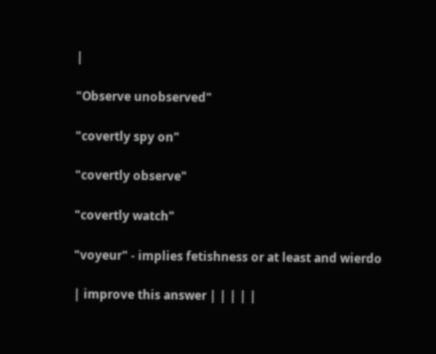|

"Observe unobserved"

"covertly spy on"

"covertly observe"

"covertly watch"

"voyeur" - implies fetishness or at least and wierdo

| improve this answer | | | | |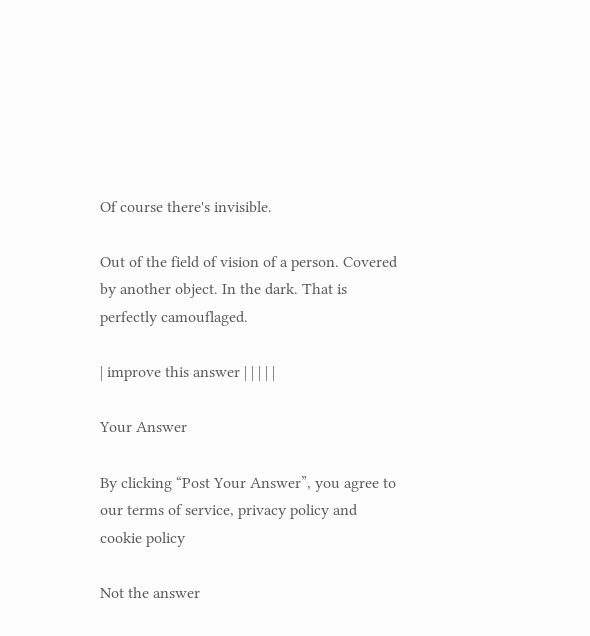Of course there's invisible.

Out of the field of vision of a person. Covered by another object. In the dark. That is perfectly camouflaged.

| improve this answer | | | | |

Your Answer

By clicking “Post Your Answer”, you agree to our terms of service, privacy policy and cookie policy

Not the answer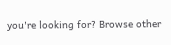you're looking for? Browse other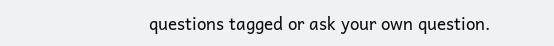questions tagged or ask your own question.